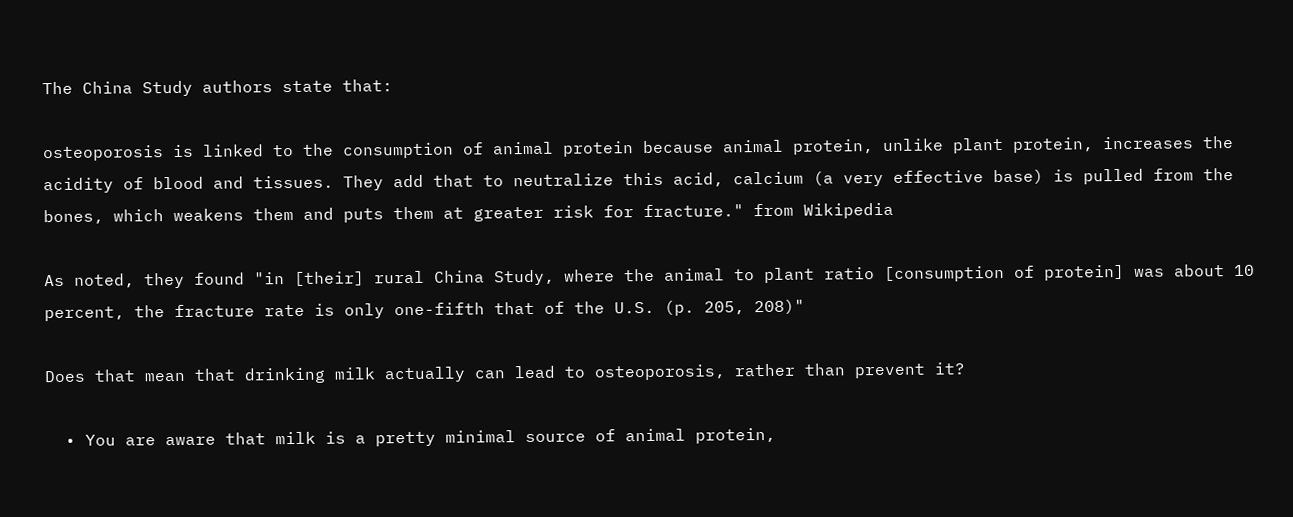The China Study authors state that:

osteoporosis is linked to the consumption of animal protein because animal protein, unlike plant protein, increases the acidity of blood and tissues. They add that to neutralize this acid, calcium (a very effective base) is pulled from the bones, which weakens them and puts them at greater risk for fracture." from Wikipedia

As noted, they found "in [their] rural China Study, where the animal to plant ratio [consumption of protein] was about 10 percent, the fracture rate is only one-fifth that of the U.S. (p. 205, 208)"

Does that mean that drinking milk actually can lead to osteoporosis, rather than prevent it?

  • You are aware that milk is a pretty minimal source of animal protein,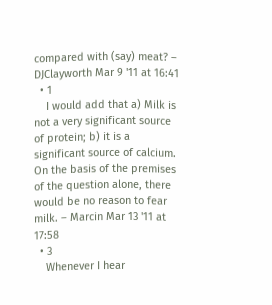compared with (say) meat? – DJClayworth Mar 9 '11 at 16:41
  • 1
    I would add that a) Milk is not a very significant source of protein; b) it is a significant source of calcium. On the basis of the premises of the question alone, there would be no reason to fear milk. – Marcin Mar 13 '11 at 17:58
  • 3
    Whenever I hear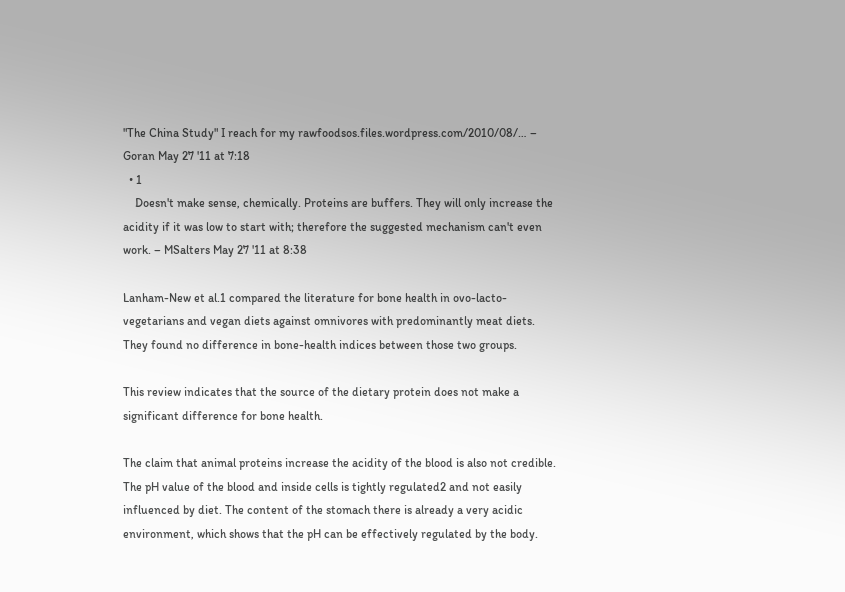"The China Study" I reach for my rawfoodsos.files.wordpress.com/2010/08/… – Goran May 27 '11 at 7:18
  • 1
    Doesn't make sense, chemically. Proteins are buffers. They will only increase the acidity if it was low to start with; therefore the suggested mechanism can't even work. – MSalters May 27 '11 at 8:38

Lanham-New et al.1 compared the literature for bone health in ovo-lacto-vegetarians and vegan diets against omnivores with predominantly meat diets. They found no difference in bone-health indices between those two groups.

This review indicates that the source of the dietary protein does not make a significant difference for bone health.

The claim that animal proteins increase the acidity of the blood is also not credible. The pH value of the blood and inside cells is tightly regulated2 and not easily influenced by diet. The content of the stomach there is already a very acidic environment, which shows that the pH can be effectively regulated by the body.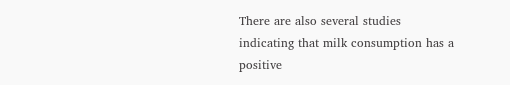There are also several studies indicating that milk consumption has a positive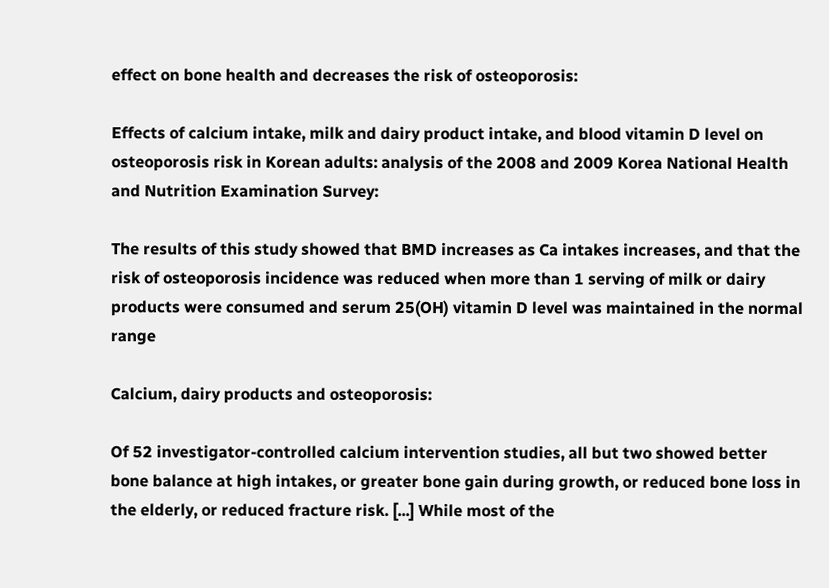effect on bone health and decreases the risk of osteoporosis:

Effects of calcium intake, milk and dairy product intake, and blood vitamin D level on osteoporosis risk in Korean adults: analysis of the 2008 and 2009 Korea National Health and Nutrition Examination Survey:

The results of this study showed that BMD increases as Ca intakes increases, and that the risk of osteoporosis incidence was reduced when more than 1 serving of milk or dairy products were consumed and serum 25(OH) vitamin D level was maintained in the normal range

Calcium, dairy products and osteoporosis:

Of 52 investigator-controlled calcium intervention studies, all but two showed better bone balance at high intakes, or greater bone gain during growth, or reduced bone loss in the elderly, or reduced fracture risk. [...] While most of the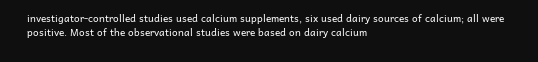investigator-controlled studies used calcium supplements, six used dairy sources of calcium; all were positive. Most of the observational studies were based on dairy calcium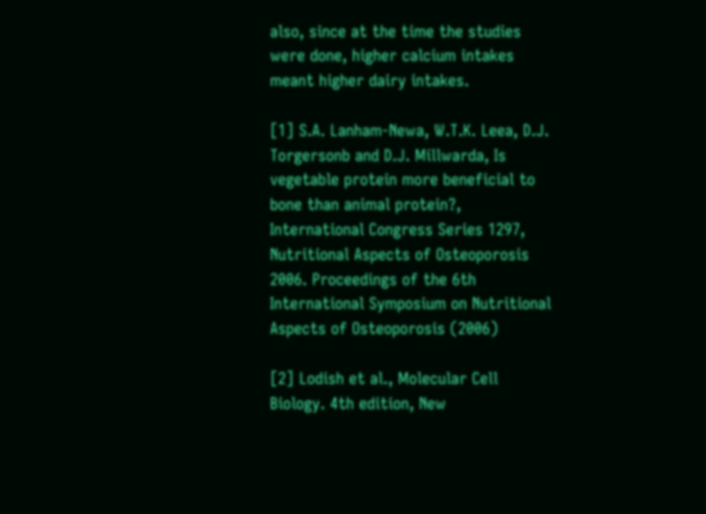also, since at the time the studies were done, higher calcium intakes meant higher dairy intakes.

[1] S.A. Lanham-Newa, W.T.K. Leea, D.J. Torgersonb and D.J. Millwarda, Is vegetable protein more beneficial to bone than animal protein?, International Congress Series 1297, Nutritional Aspects of Osteoporosis 2006. Proceedings of the 6th International Symposium on Nutritional Aspects of Osteoporosis (2006)

[2] Lodish et al., Molecular Cell Biology. 4th edition, New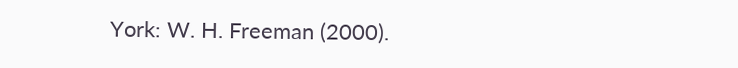York: W. H. Freeman (2000).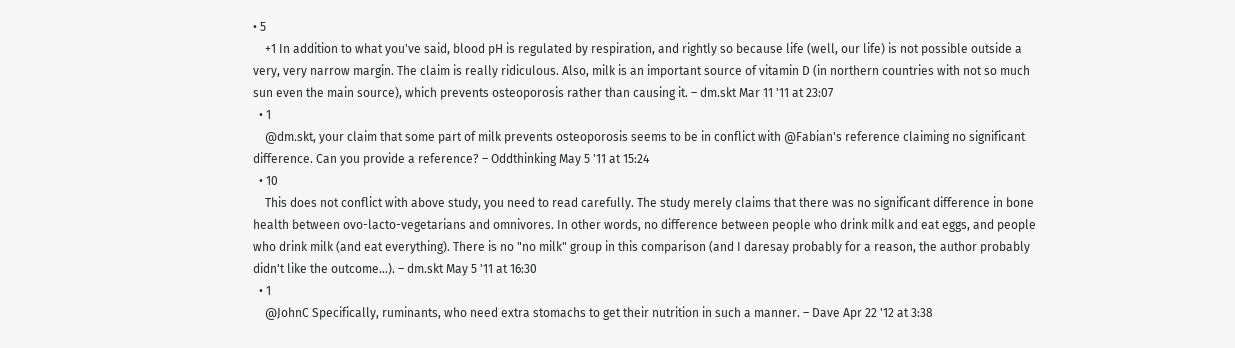• 5
    +1 In addition to what you've said, blood pH is regulated by respiration, and rightly so because life (well, our life) is not possible outside a very, very narrow margin. The claim is really ridiculous. Also, milk is an important source of vitamin D (in northern countries with not so much sun even the main source), which prevents osteoporosis rather than causing it. – dm.skt Mar 11 '11 at 23:07
  • 1
    @dm.skt, your claim that some part of milk prevents osteoporosis seems to be in conflict with @Fabian's reference claiming no significant difference. Can you provide a reference? – Oddthinking May 5 '11 at 15:24
  • 10
    This does not conflict with above study, you need to read carefully. The study merely claims that there was no significant difference in bone health between ovo-lacto-vegetarians and omnivores. In other words, no difference between people who drink milk and eat eggs, and people who drink milk (and eat everything). There is no "no milk" group in this comparison (and I daresay probably for a reason, the author probably didn't like the outcome...). – dm.skt May 5 '11 at 16:30
  • 1
    @JohnC Specifically, ruminants, who need extra stomachs to get their nutrition in such a manner. – Dave Apr 22 '12 at 3:38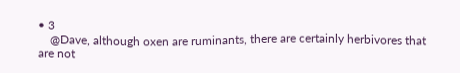• 3
    @Dave, although oxen are ruminants, there are certainly herbivores that are not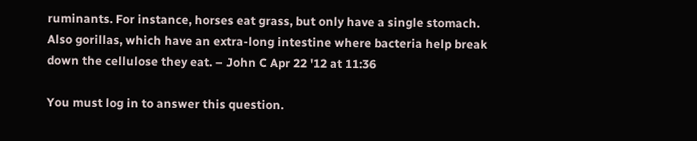ruminants. For instance, horses eat grass, but only have a single stomach. Also gorillas, which have an extra-long intestine where bacteria help break down the cellulose they eat. – John C Apr 22 '12 at 11:36

You must log in to answer this question.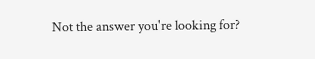Not the answer you're looking for?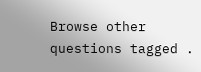Browse other questions tagged .